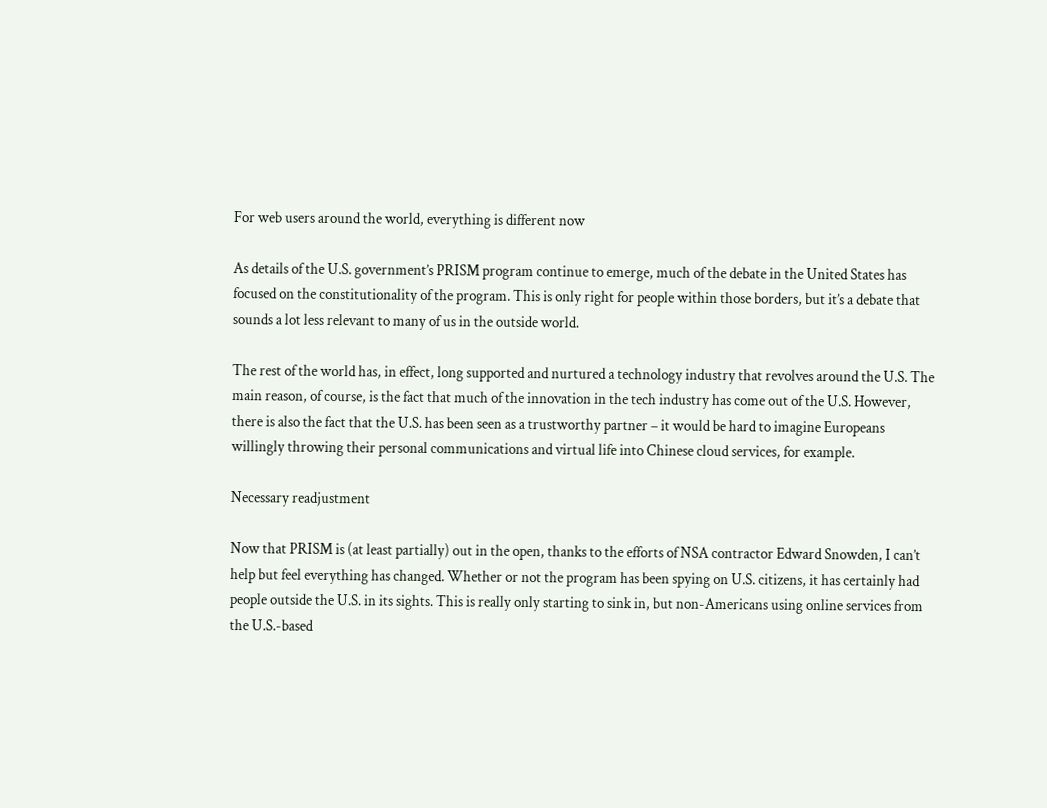For web users around the world, everything is different now

As details of the U.S. government’s PRISM program continue to emerge, much of the debate in the United States has focused on the constitutionality of the program. This is only right for people within those borders, but it’s a debate that sounds a lot less relevant to many of us in the outside world.

The rest of the world has, in effect, long supported and nurtured a technology industry that revolves around the U.S. The main reason, of course, is the fact that much of the innovation in the tech industry has come out of the U.S. However, there is also the fact that the U.S. has been seen as a trustworthy partner – it would be hard to imagine Europeans willingly throwing their personal communications and virtual life into Chinese cloud services, for example.

Necessary readjustment

Now that PRISM is (at least partially) out in the open, thanks to the efforts of NSA contractor Edward Snowden, I can’t help but feel everything has changed. Whether or not the program has been spying on U.S. citizens, it has certainly had people outside the U.S. in its sights. This is really only starting to sink in, but non-Americans using online services from the U.S.-based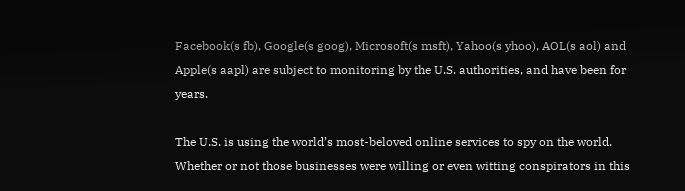Facebook(s fb), Google(s goog), Microsoft(s msft), Yahoo(s yhoo), AOL(s aol) and Apple(s aapl) are subject to monitoring by the U.S. authorities, and have been for years.

The U.S. is using the world’s most-beloved online services to spy on the world. Whether or not those businesses were willing or even witting conspirators in this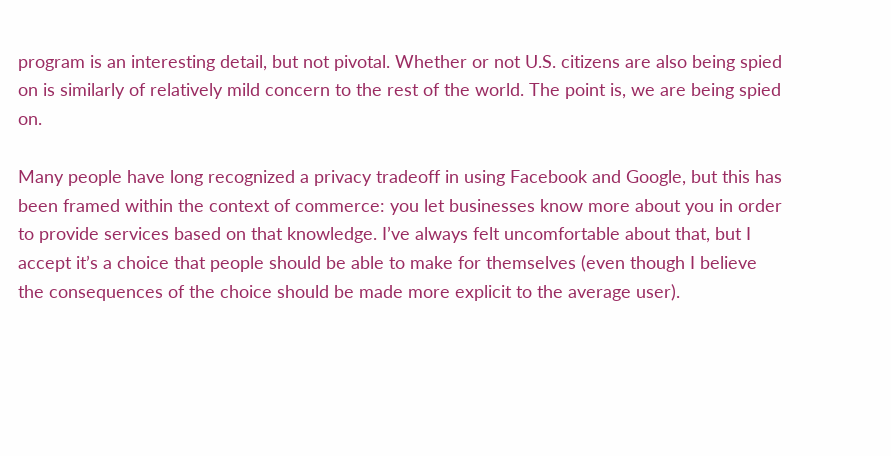program is an interesting detail, but not pivotal. Whether or not U.S. citizens are also being spied on is similarly of relatively mild concern to the rest of the world. The point is, we are being spied on.

Many people have long recognized a privacy tradeoff in using Facebook and Google, but this has been framed within the context of commerce: you let businesses know more about you in order to provide services based on that knowledge. I’ve always felt uncomfortable about that, but I accept it’s a choice that people should be able to make for themselves (even though I believe the consequences of the choice should be made more explicit to the average user).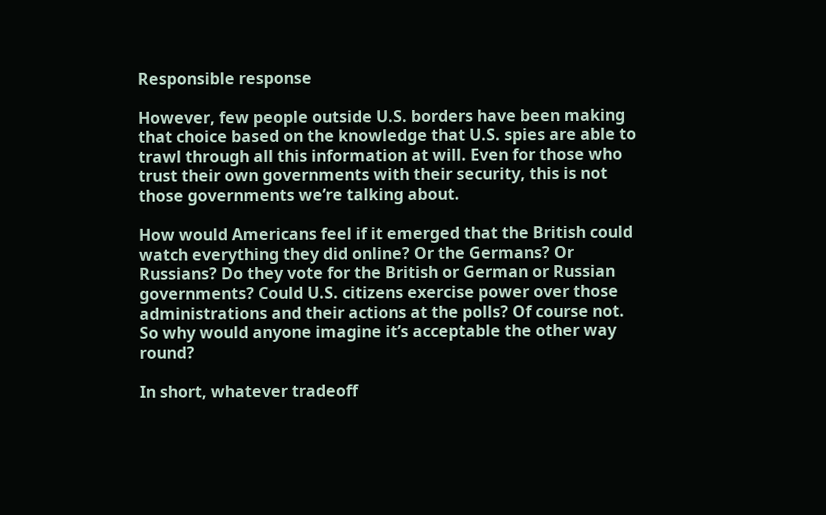Responsible response

However, few people outside U.S. borders have been making that choice based on the knowledge that U.S. spies are able to trawl through all this information at will. Even for those who trust their own governments with their security, this is not those governments we’re talking about.

How would Americans feel if it emerged that the British could watch everything they did online? Or the Germans? Or Russians? Do they vote for the British or German or Russian governments? Could U.S. citizens exercise power over those administrations and their actions at the polls? Of course not. So why would anyone imagine it’s acceptable the other way round?

In short, whatever tradeoff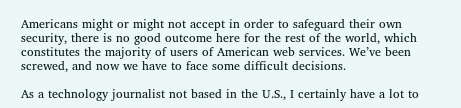Americans might or might not accept in order to safeguard their own security, there is no good outcome here for the rest of the world, which constitutes the majority of users of American web services. We’ve been screwed, and now we have to face some difficult decisions.

As a technology journalist not based in the U.S., I certainly have a lot to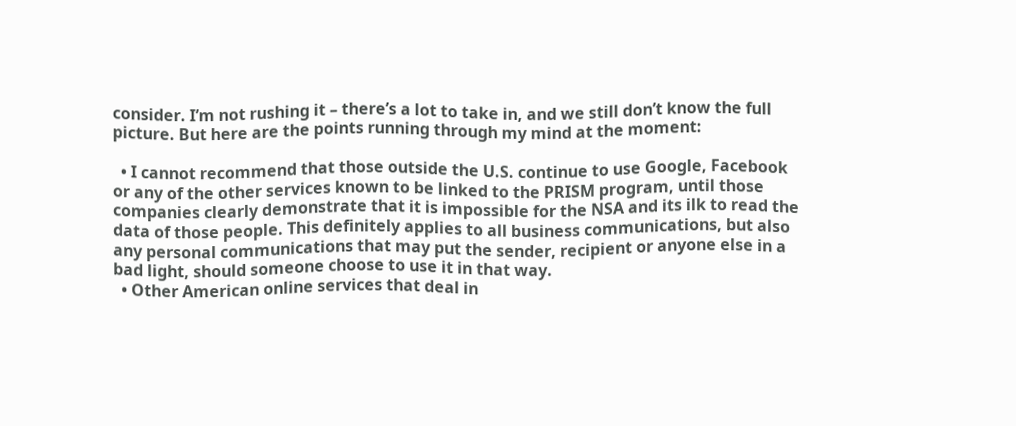consider. I’m not rushing it – there’s a lot to take in, and we still don’t know the full picture. But here are the points running through my mind at the moment:

  • I cannot recommend that those outside the U.S. continue to use Google, Facebook or any of the other services known to be linked to the PRISM program, until those companies clearly demonstrate that it is impossible for the NSA and its ilk to read the data of those people. This definitely applies to all business communications, but also any personal communications that may put the sender, recipient or anyone else in a bad light, should someone choose to use it in that way.
  • Other American online services that deal in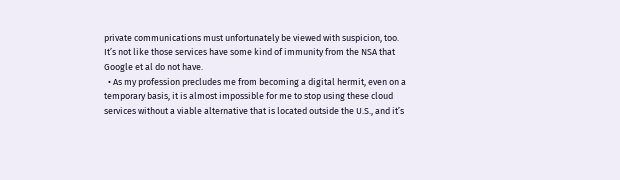private communications must unfortunately be viewed with suspicion, too. It’s not like those services have some kind of immunity from the NSA that Google et al do not have.
  • As my profession precludes me from becoming a digital hermit, even on a temporary basis, it is almost impossible for me to stop using these cloud services without a viable alternative that is located outside the U.S., and it’s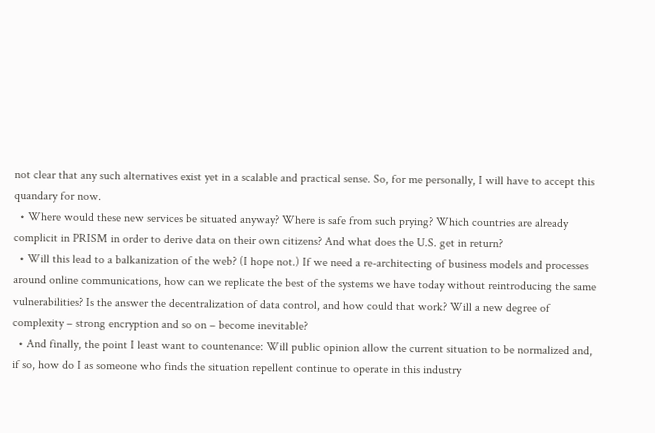not clear that any such alternatives exist yet in a scalable and practical sense. So, for me personally, I will have to accept this quandary for now.
  • Where would these new services be situated anyway? Where is safe from such prying? Which countries are already complicit in PRISM in order to derive data on their own citizens? And what does the U.S. get in return?
  • Will this lead to a balkanization of the web? (I hope not.) If we need a re-architecting of business models and processes around online communications, how can we replicate the best of the systems we have today without reintroducing the same vulnerabilities? Is the answer the decentralization of data control, and how could that work? Will a new degree of complexity – strong encryption and so on – become inevitable?
  • And finally, the point I least want to countenance: Will public opinion allow the current situation to be normalized and, if so, how do I as someone who finds the situation repellent continue to operate in this industry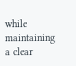while maintaining a clear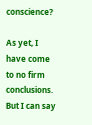conscience?

As yet, I have come to no firm conclusions. But I can say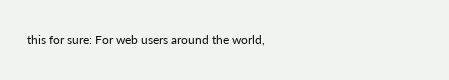this for sure: For web users around the world,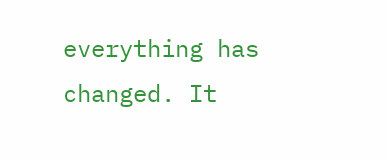everything has changed. It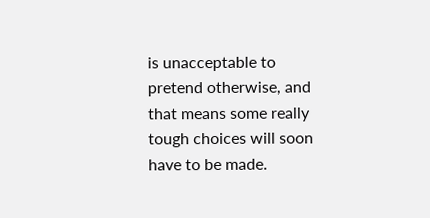is unacceptable to pretend otherwise, and that means some really tough choices will soon have to be made.